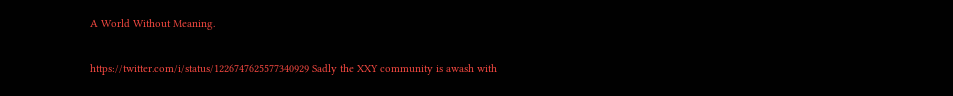A World Without Meaning.

https://twitter.com/i/status/1226747625577340929 Sadly the XXY community is awash with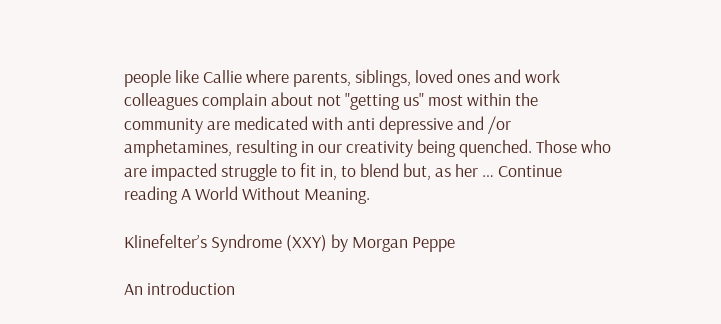people like Callie where parents, siblings, loved ones and work colleagues complain about not "getting us" most within the community are medicated with anti depressive and /or amphetamines, resulting in our creativity being quenched. Those who are impacted struggle to fit in, to blend but, as her … Continue reading A World Without Meaning.

Klinefelter’s Syndrome (XXY) by Morgan Peppe

An introduction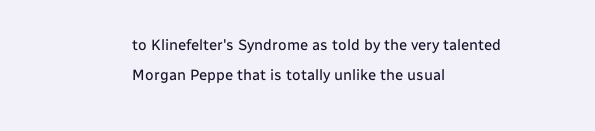to Klinefelter's Syndrome as told by the very talented Morgan Peppe that is totally unlike the usual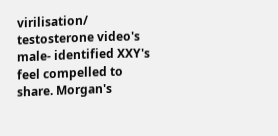virilisation/ testosterone video's male- identified XXY's feel compelled to share. Morgan's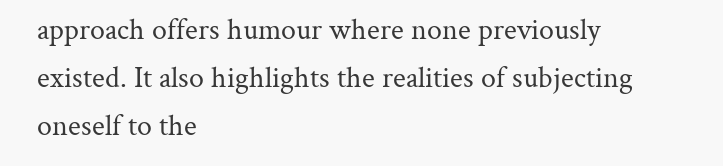approach offers humour where none previously existed. It also highlights the realities of subjecting oneself to the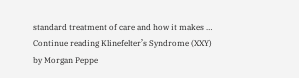standard treatment of care and how it makes … Continue reading Klinefelter’s Syndrome (XXY) by Morgan Peppe